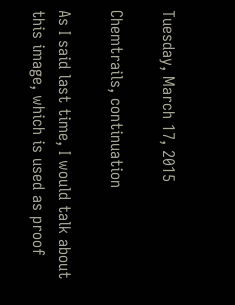Tuesday, March 17, 2015

Chemtrails, continuation

As I said last time, I would talk about this image, which is used as proof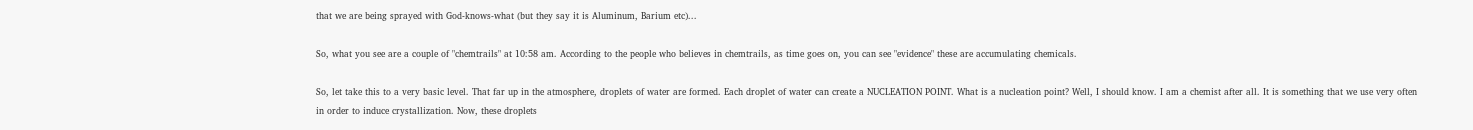that we are being sprayed with God-knows-what (but they say it is Aluminum, Barium etc)...

So, what you see are a couple of "chemtrails" at 10:58 am. According to the people who believes in chemtrails, as time goes on, you can see "evidence" these are accumulating chemicals.

So, let take this to a very basic level. That far up in the atmosphere, droplets of water are formed. Each droplet of water can create a NUCLEATION POINT. What is a nucleation point? Well, I should know. I am a chemist after all. It is something that we use very often in order to induce crystallization. Now, these droplets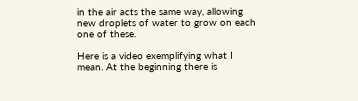in the air acts the same way, allowing new droplets of water to grow on each one of these.

Here is a video exemplifying what I mean. At the beginning there is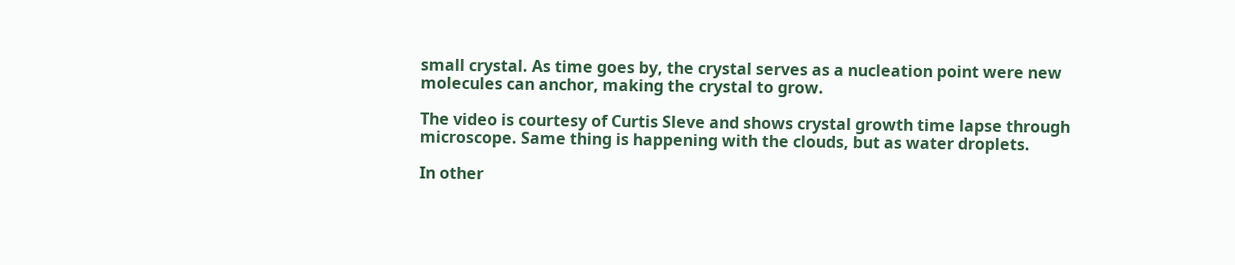small crystal. As time goes by, the crystal serves as a nucleation point were new molecules can anchor, making the crystal to grow.

The video is courtesy of Curtis Sleve and shows crystal growth time lapse through microscope. Same thing is happening with the clouds, but as water droplets.

In other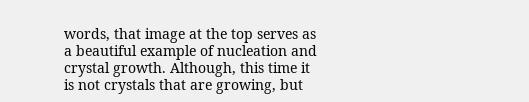words, that image at the top serves as a beautiful example of nucleation and crystal growth. Although, this time it is not crystals that are growing, but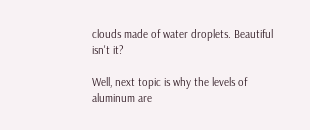clouds made of water droplets. Beautiful isn't it?

Well, next topic is why the levels of aluminum are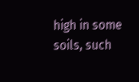high in some soils, such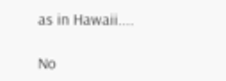as in Hawaii....

No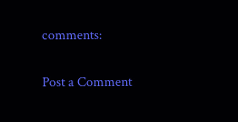comments:

Post a Comment